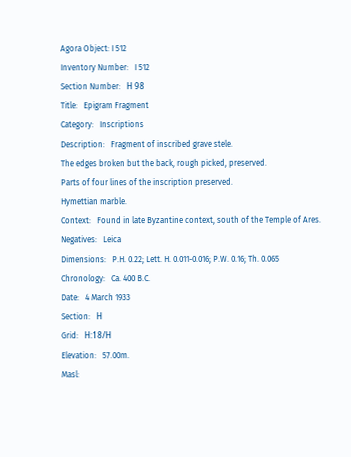Agora Object: I 512
Inventory Number:   I 512
Section Number:   Η 98
Title:   Epigram Fragment
Category:   Inscriptions
Description:   Fragment of inscribed grave stele.
The edges broken but the back, rough picked, preserved.
Parts of four lines of the inscription preserved.
Hymettian marble.
Context:   Found in late Byzantine context, south of the Temple of Ares.
Negatives:   Leica
Dimensions:   P.H. 0.22; Lett. H. 0.011-0.016; P.W. 0.16; Th. 0.065
Chronology:   Ca. 400 B.C.
Date:   4 March 1933
Section:   Η
Grid:   Η:18/Η
Elevation:   57.00m.
Masl: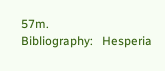57m.
Bibliography:   Hesperia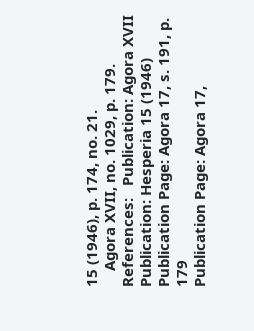15 (1946), p. 174, no. 21.
    Agora XVII, no. 1029, p. 179.
References:   Publication: Agora XVII
Publication: Hesperia 15 (1946)
Publication Page: Agora 17, s. 191, p. 179
Publication Page: Agora 17,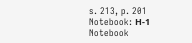s. 213, p. 201
Notebook: Η-1
Notebook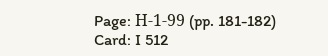Page: Η-1-99 (pp. 181-182)
Card: I 512